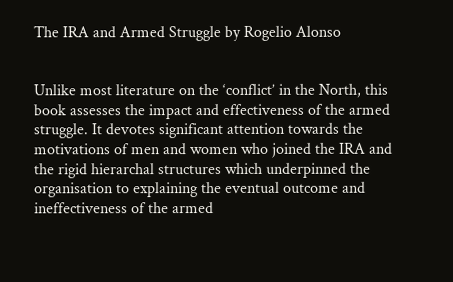The IRA and Armed Struggle by Rogelio Alonso


Unlike most literature on the ‘conflict’ in the North, this book assesses the impact and effectiveness of the armed struggle. It devotes significant attention towards the motivations of men and women who joined the IRA and the rigid hierarchal structures which underpinned the organisation to explaining the eventual outcome and ineffectiveness of the armed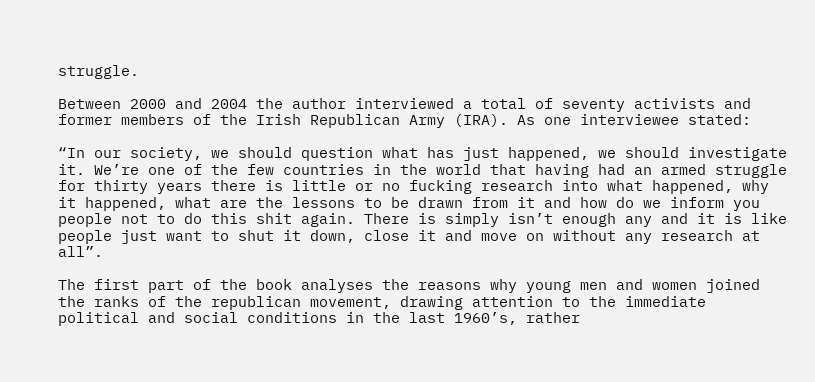struggle.

Between 2000 and 2004 the author interviewed a total of seventy activists and former members of the Irish Republican Army (IRA). As one interviewee stated:

“In our society, we should question what has just happened, we should investigate it. We’re one of the few countries in the world that having had an armed struggle for thirty years there is little or no fucking research into what happened, why it happened, what are the lessons to be drawn from it and how do we inform you people not to do this shit again. There is simply isn’t enough any and it is like people just want to shut it down, close it and move on without any research at all”.

The first part of the book analyses the reasons why young men and women joined the ranks of the republican movement, drawing attention to the immediate political and social conditions in the last 1960’s, rather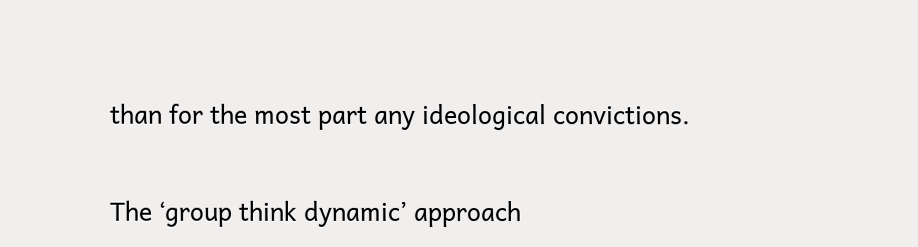than for the most part any ideological convictions.

The ‘group think dynamic’ approach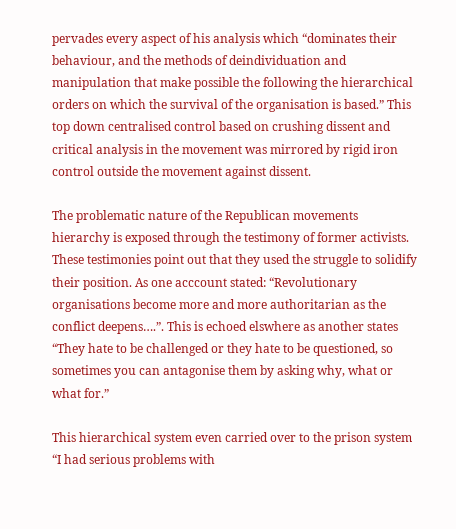pervades every aspect of his analysis which “dominates their behaviour, and the methods of deindividuation and manipulation that make possible the following the hierarchical orders on which the survival of the organisation is based.” This top down centralised control based on crushing dissent and critical analysis in the movement was mirrored by rigid iron control outside the movement against dissent.

The problematic nature of the Republican movements hierarchy is exposed through the testimony of former activists. These testimonies point out that they used the struggle to solidify their position. As one acccount stated: “Revolutionary organisations become more and more authoritarian as the conflict deepens….”. This is echoed elswhere as another states “They hate to be challenged or they hate to be questioned, so sometimes you can antagonise them by asking why, what or what for.”

This hierarchical system even carried over to the prison system “I had serious problems with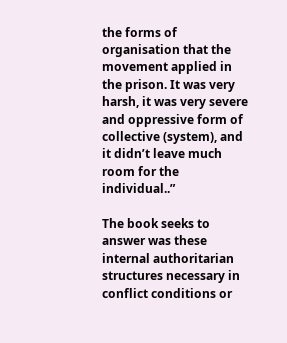the forms of organisation that the movement applied in the prison. It was very harsh, it was very severe and oppressive form of collective (system), and it didn’t leave much room for the individual..”

The book seeks to answer was these internal authoritarian structures necessary in conflict conditions or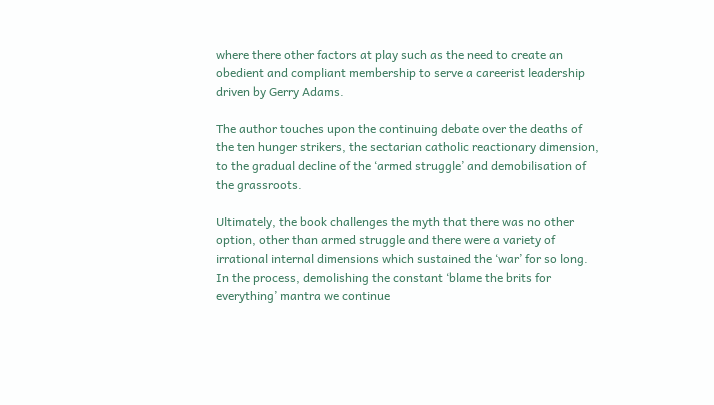where there other factors at play such as the need to create an obedient and compliant membership to serve a careerist leadership driven by Gerry Adams.

The author touches upon the continuing debate over the deaths of the ten hunger strikers, the sectarian catholic reactionary dimension, to the gradual decline of the ‘armed struggle’ and demobilisation of the grassroots.

Ultimately, the book challenges the myth that there was no other option, other than armed struggle and there were a variety of irrational internal dimensions which sustained the ‘war’ for so long. In the process, demolishing the constant ‘blame the brits for everything’ mantra we continue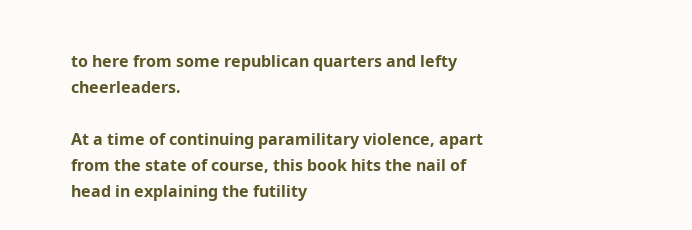to here from some republican quarters and lefty cheerleaders.

At a time of continuing paramilitary violence, apart from the state of course, this book hits the nail of head in explaining the futility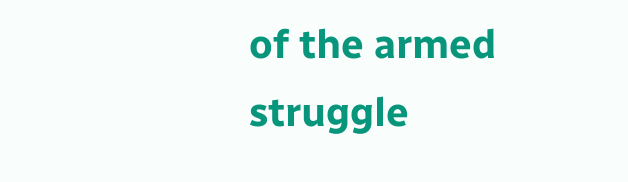of the armed struggle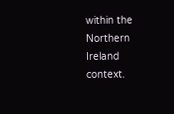within the Northern Ireland context.